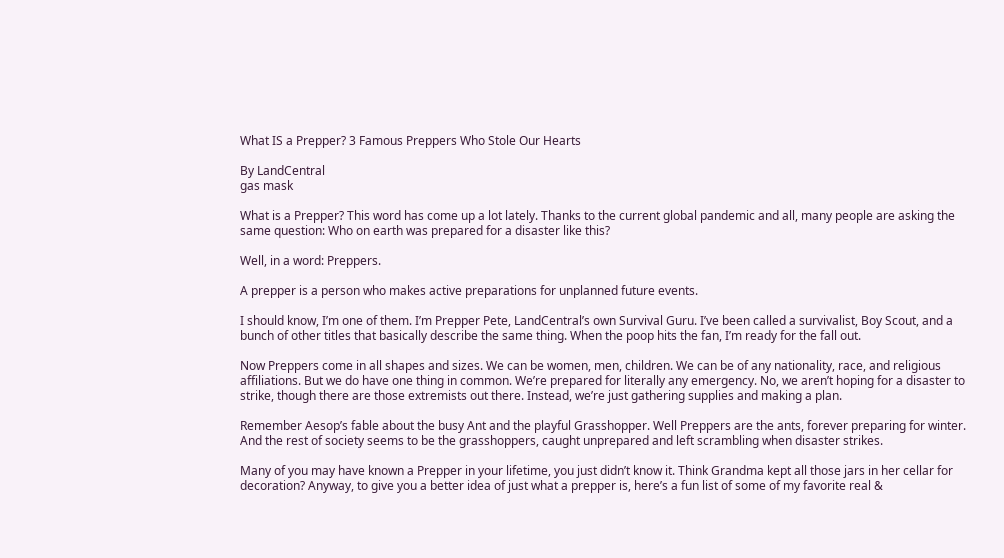What IS a Prepper? 3 Famous Preppers Who Stole Our Hearts

By LandCentral
gas mask

What is a Prepper? This word has come up a lot lately. Thanks to the current global pandemic and all, many people are asking the same question: Who on earth was prepared for a disaster like this?

Well, in a word: Preppers.

A prepper is a person who makes active preparations for unplanned future events.

I should know, I’m one of them. I’m Prepper Pete, LandCentral’s own Survival Guru. I’ve been called a survivalist, Boy Scout, and a bunch of other titles that basically describe the same thing. When the poop hits the fan, I’m ready for the fall out.

Now Preppers come in all shapes and sizes. We can be women, men, children. We can be of any nationality, race, and religious affiliations. But we do have one thing in common. We’re prepared for literally any emergency. No, we aren’t hoping for a disaster to strike, though there are those extremists out there. Instead, we’re just gathering supplies and making a plan.

Remember Aesop’s fable about the busy Ant and the playful Grasshopper. Well Preppers are the ants, forever preparing for winter. And the rest of society seems to be the grasshoppers, caught unprepared and left scrambling when disaster strikes.

Many of you may have known a Prepper in your lifetime, you just didn’t know it. Think Grandma kept all those jars in her cellar for decoration? Anyway, to give you a better idea of just what a prepper is, here’s a fun list of some of my favorite real &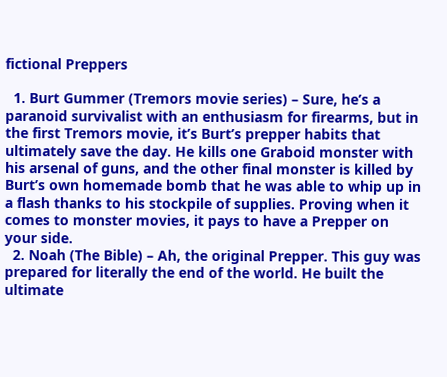fictional Preppers

  1. Burt Gummer (Tremors movie series) – Sure, he’s a paranoid survivalist with an enthusiasm for firearms, but in the first Tremors movie, it’s Burt’s prepper habits that ultimately save the day. He kills one Graboid monster with his arsenal of guns, and the other final monster is killed by Burt’s own homemade bomb that he was able to whip up in a flash thanks to his stockpile of supplies. Proving when it comes to monster movies, it pays to have a Prepper on your side.
  2. Noah (The Bible) – Ah, the original Prepper. This guy was prepared for literally the end of the world. He built the ultimate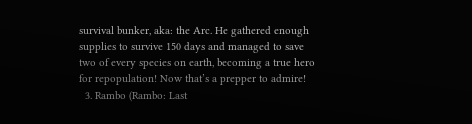survival bunker, aka: the Arc. He gathered enough supplies to survive 150 days and managed to save two of every species on earth, becoming a true hero for repopulation! Now that’s a prepper to admire!
  3. Rambo (Rambo: Last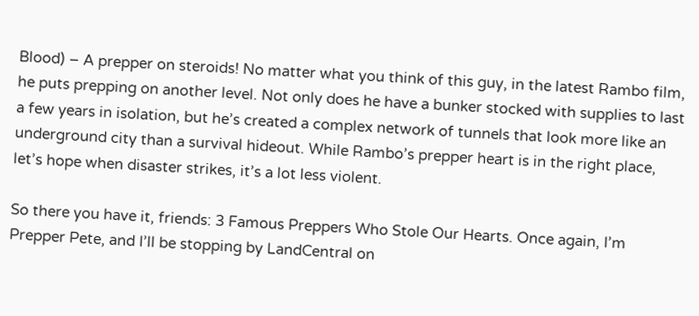Blood) – A prepper on steroids! No matter what you think of this guy, in the latest Rambo film, he puts prepping on another level. Not only does he have a bunker stocked with supplies to last a few years in isolation, but he’s created a complex network of tunnels that look more like an underground city than a survival hideout. While Rambo’s prepper heart is in the right place, let’s hope when disaster strikes, it’s a lot less violent.

So there you have it, friends: 3 Famous Preppers Who Stole Our Hearts. Once again, I’m Prepper Pete, and I’ll be stopping by LandCentral on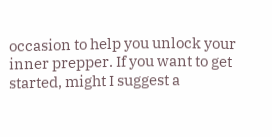occasion to help you unlock your inner prepper. If you want to get started, might I suggest a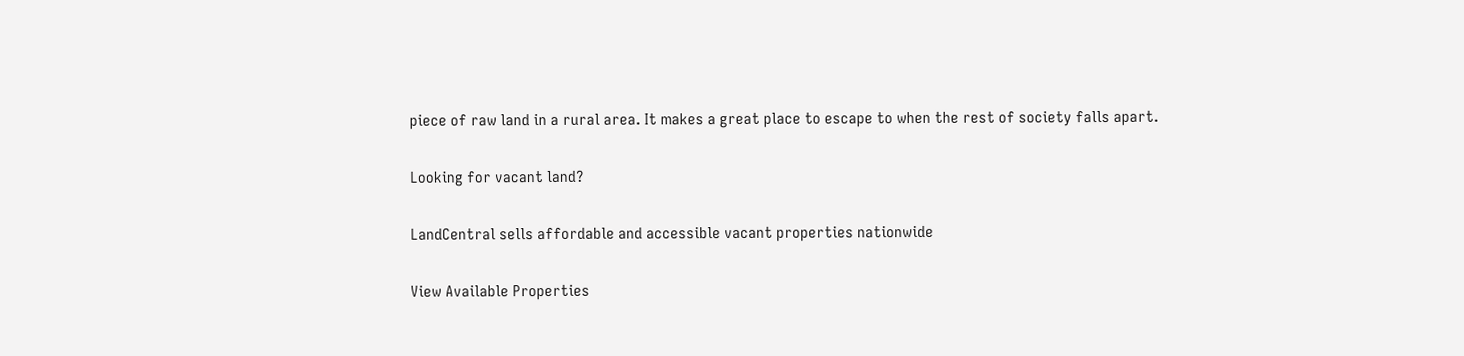piece of raw land in a rural area. It makes a great place to escape to when the rest of society falls apart.

Looking for vacant land?

LandCentral sells affordable and accessible vacant properties nationwide

View Available Properties